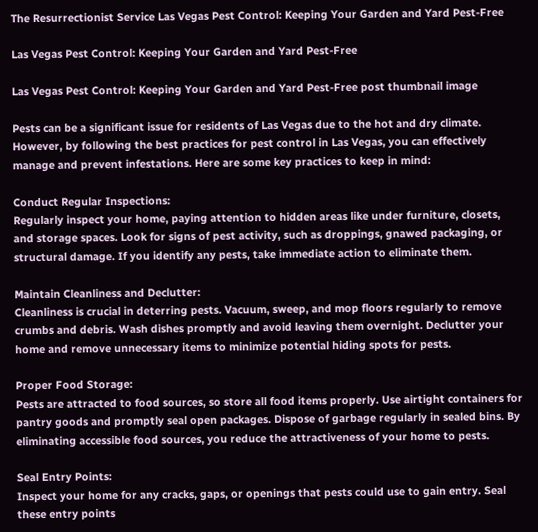The Resurrectionist Service Las Vegas Pest Control: Keeping Your Garden and Yard Pest-Free

Las Vegas Pest Control: Keeping Your Garden and Yard Pest-Free

Las Vegas Pest Control: Keeping Your Garden and Yard Pest-Free post thumbnail image

Pests can be a significant issue for residents of Las Vegas due to the hot and dry climate. However, by following the best practices for pest control in Las Vegas, you can effectively manage and prevent infestations. Here are some key practices to keep in mind:

Conduct Regular Inspections:
Regularly inspect your home, paying attention to hidden areas like under furniture, closets, and storage spaces. Look for signs of pest activity, such as droppings, gnawed packaging, or structural damage. If you identify any pests, take immediate action to eliminate them.

Maintain Cleanliness and Declutter:
Cleanliness is crucial in deterring pests. Vacuum, sweep, and mop floors regularly to remove crumbs and debris. Wash dishes promptly and avoid leaving them overnight. Declutter your home and remove unnecessary items to minimize potential hiding spots for pests.

Proper Food Storage:
Pests are attracted to food sources, so store all food items properly. Use airtight containers for pantry goods and promptly seal open packages. Dispose of garbage regularly in sealed bins. By eliminating accessible food sources, you reduce the attractiveness of your home to pests.

Seal Entry Points:
Inspect your home for any cracks, gaps, or openings that pests could use to gain entry. Seal these entry points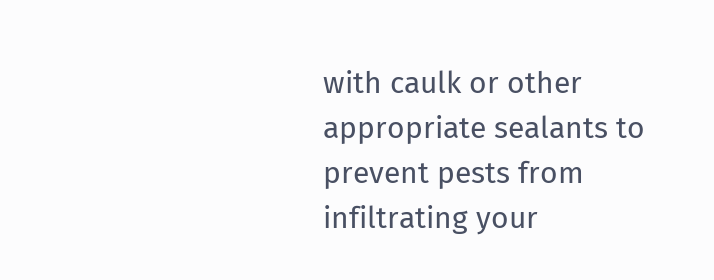with caulk or other appropriate sealants to prevent pests from infiltrating your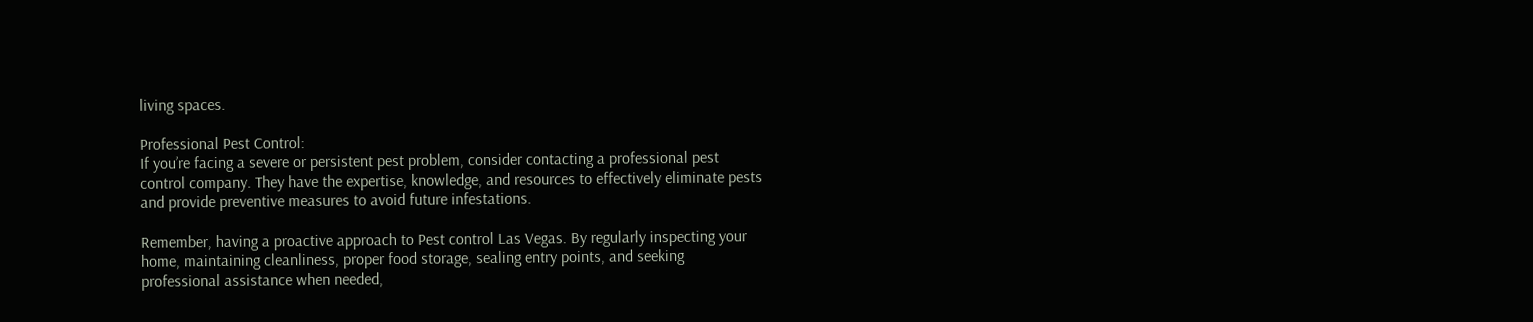living spaces.

Professional Pest Control:
If you’re facing a severe or persistent pest problem, consider contacting a professional pest control company. They have the expertise, knowledge, and resources to effectively eliminate pests and provide preventive measures to avoid future infestations.

Remember, having a proactive approach to Pest control Las Vegas. By regularly inspecting your home, maintaining cleanliness, proper food storage, sealing entry points, and seeking professional assistance when needed,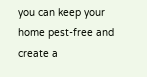you can keep your home pest-free and create a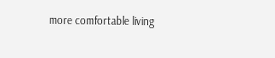more comfortable living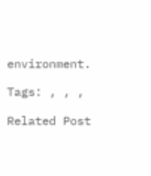environment.

Tags: , , ,

Related Post